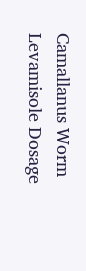Camallanus Worm Levamisole Dosage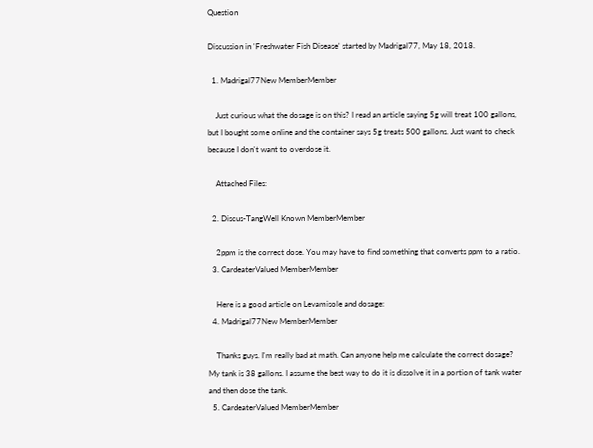Question

Discussion in 'Freshwater Fish Disease' started by Madrigal77, May 18, 2018.

  1. Madrigal77New MemberMember

    Just curious what the dosage is on this? I read an article saying 5g will treat 100 gallons, but I bought some online and the container says 5g treats 500 gallons. Just want to check because I don't want to overdose it.

    Attached Files:

  2. Discus-TangWell Known MemberMember

    2ppm is the correct dose. You may have to find something that converts ppm to a ratio.
  3. CardeaterValued MemberMember

    Here is a good article on Levamisole and dosage:
  4. Madrigal77New MemberMember

    Thanks guys. I'm really bad at math. Can anyone help me calculate the correct dosage? My tank is 38 gallons. I assume the best way to do it is dissolve it in a portion of tank water and then dose the tank.
  5. CardeaterValued MemberMember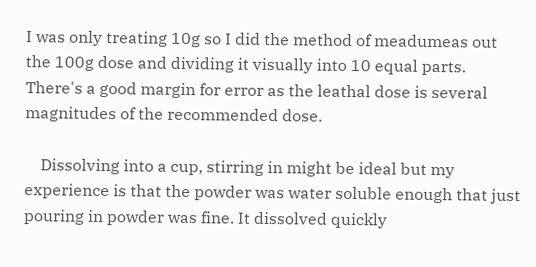I was only treating 10g so I did the method of meadumeas out the 100g dose and dividing it visually into 10 equal parts. There's a good margin for error as the leathal dose is several magnitudes of the recommended dose.

    Dissolving into a cup, stirring in might be ideal but my experience is that the powder was water soluble enough that just pouring in powder was fine. It dissolved quickly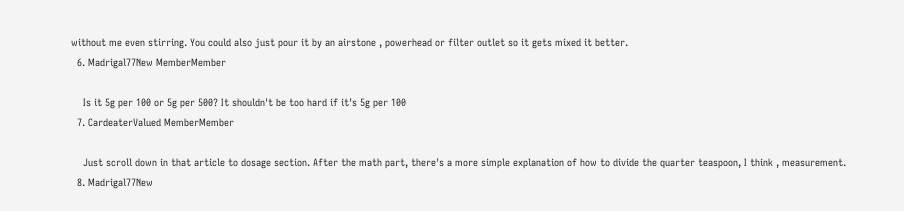without me even stirring. You could also just pour it by an airstone , powerhead or filter outlet so it gets mixed it better.
  6. Madrigal77New MemberMember

    Is it 5g per 100 or 5g per 500? It shouldn't be too hard if it's 5g per 100
  7. CardeaterValued MemberMember

    Just scroll down in that article to dosage section. After the math part, there's a more simple explanation of how to divide the quarter teaspoon, I think , measurement.
  8. Madrigal77New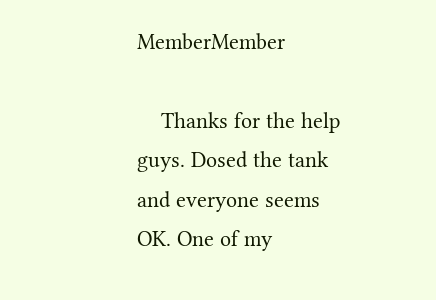MemberMember

    Thanks for the help guys. Dosed the tank and everyone seems OK. One of my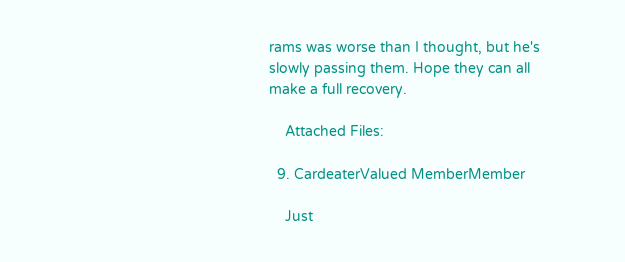rams was worse than I thought, but he's slowly passing them. Hope they can all make a full recovery.

    Attached Files:

  9. CardeaterValued MemberMember

    Just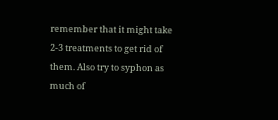remember that it might take 2-3 treatments to get rid of them. Also try to syphon as much of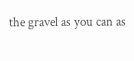the gravel as you can as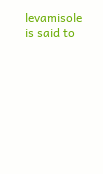levamisole is said to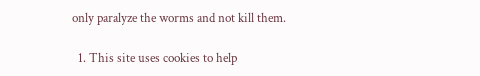only paralyze the worms and not kill them.

  1. This site uses cookies to help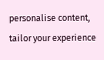personalise content, tailor your experience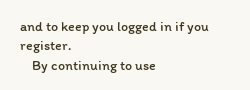and to keep you logged in if you register.
    By continuing to use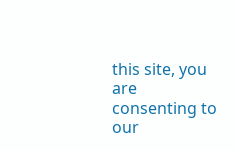this site, you are consenting to our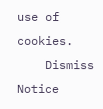use of cookies.
    Dismiss Notice